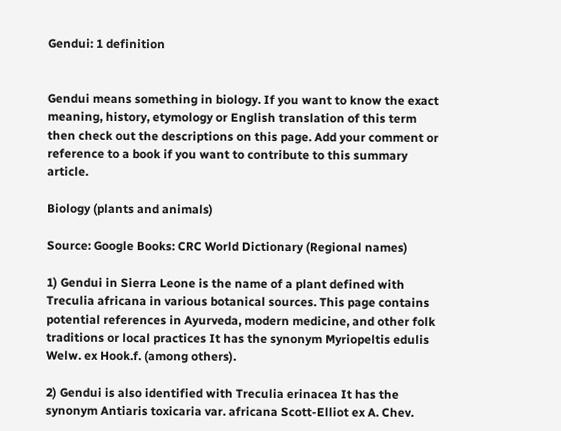Gendui: 1 definition


Gendui means something in biology. If you want to know the exact meaning, history, etymology or English translation of this term then check out the descriptions on this page. Add your comment or reference to a book if you want to contribute to this summary article.

Biology (plants and animals)

Source: Google Books: CRC World Dictionary (Regional names)

1) Gendui in Sierra Leone is the name of a plant defined with Treculia africana in various botanical sources. This page contains potential references in Ayurveda, modern medicine, and other folk traditions or local practices It has the synonym Myriopeltis edulis Welw. ex Hook.f. (among others).

2) Gendui is also identified with Treculia erinacea It has the synonym Antiaris toxicaria var. africana Scott-Elliot ex A. Chev.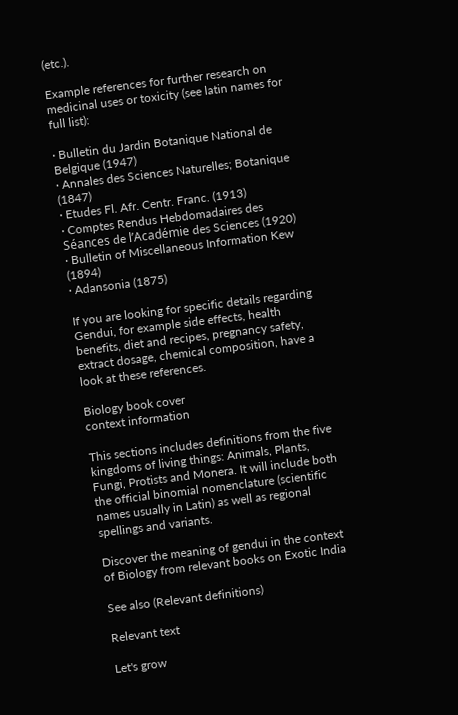(etc.).

Example references for further research on medicinal uses or toxicity (see latin names for full list):

· Bulletin du Jardin Botanique National de Belgique (1947)
· Annales des Sciences Naturelles; Botanique (1847)
· Etudes Fl. Afr. Centr. Franc. (1913)
· Comptes Rendus Hebdomadaires des Séances de l’Académie des Sciences (1920)
· Bulletin of Miscellaneous Information Kew (1894)
· Adansonia (1875)

If you are looking for specific details regarding Gendui, for example side effects, health benefits, diet and recipes, pregnancy safety, extract dosage, chemical composition, have a look at these references.

Biology book cover
context information

This sections includes definitions from the five kingdoms of living things: Animals, Plants, Fungi, Protists and Monera. It will include both the official binomial nomenclature (scientific names usually in Latin) as well as regional spellings and variants.

Discover the meaning of gendui in the context of Biology from relevant books on Exotic India

See also (Relevant definitions)

Relevant text

Let's grow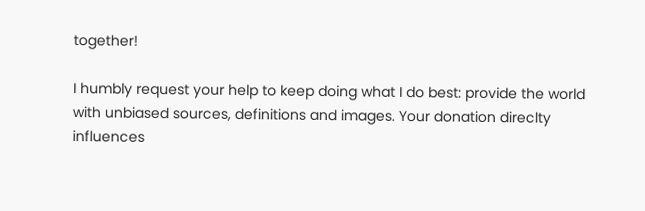together!

I humbly request your help to keep doing what I do best: provide the world with unbiased sources, definitions and images. Your donation direclty influences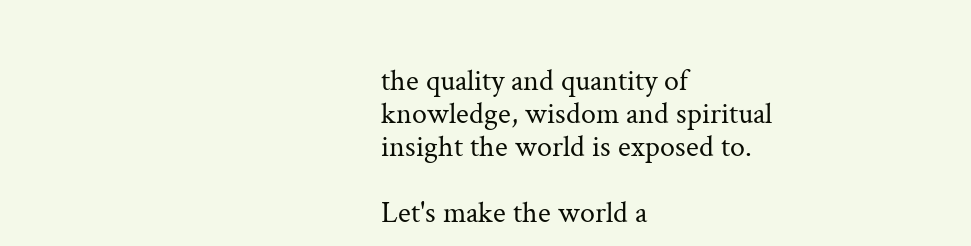the quality and quantity of knowledge, wisdom and spiritual insight the world is exposed to.

Let's make the world a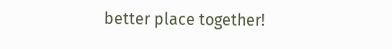better place together!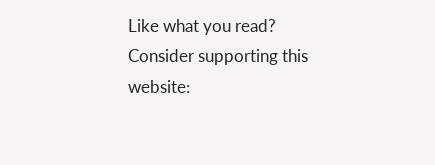Like what you read? Consider supporting this website: